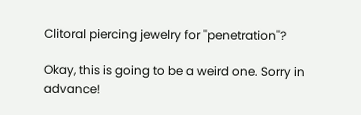Clitoral piercing jewelry for ''penetration''?

Okay, this is going to be a weird one. Sorry in advance!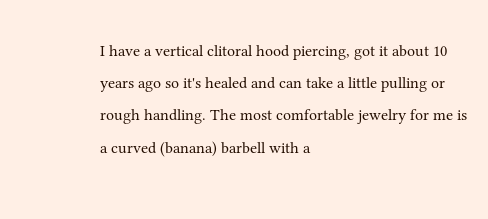I have a vertical clitoral hood piercing, got it about 10 years ago so it's healed and can take a little pulling or rough handling. The most comfortable jewelry for me is a curved (banana) barbell with a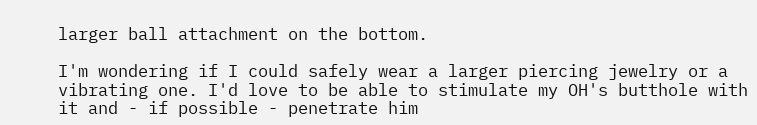larger ball attachment on the bottom.

I'm wondering if I could safely wear a larger piercing jewelry or a vibrating one. I'd love to be able to stimulate my OH's butthole with it and - if possible - penetrate him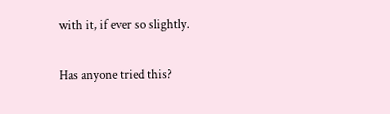with it, if ever so slightly.

Has anyone tried this?